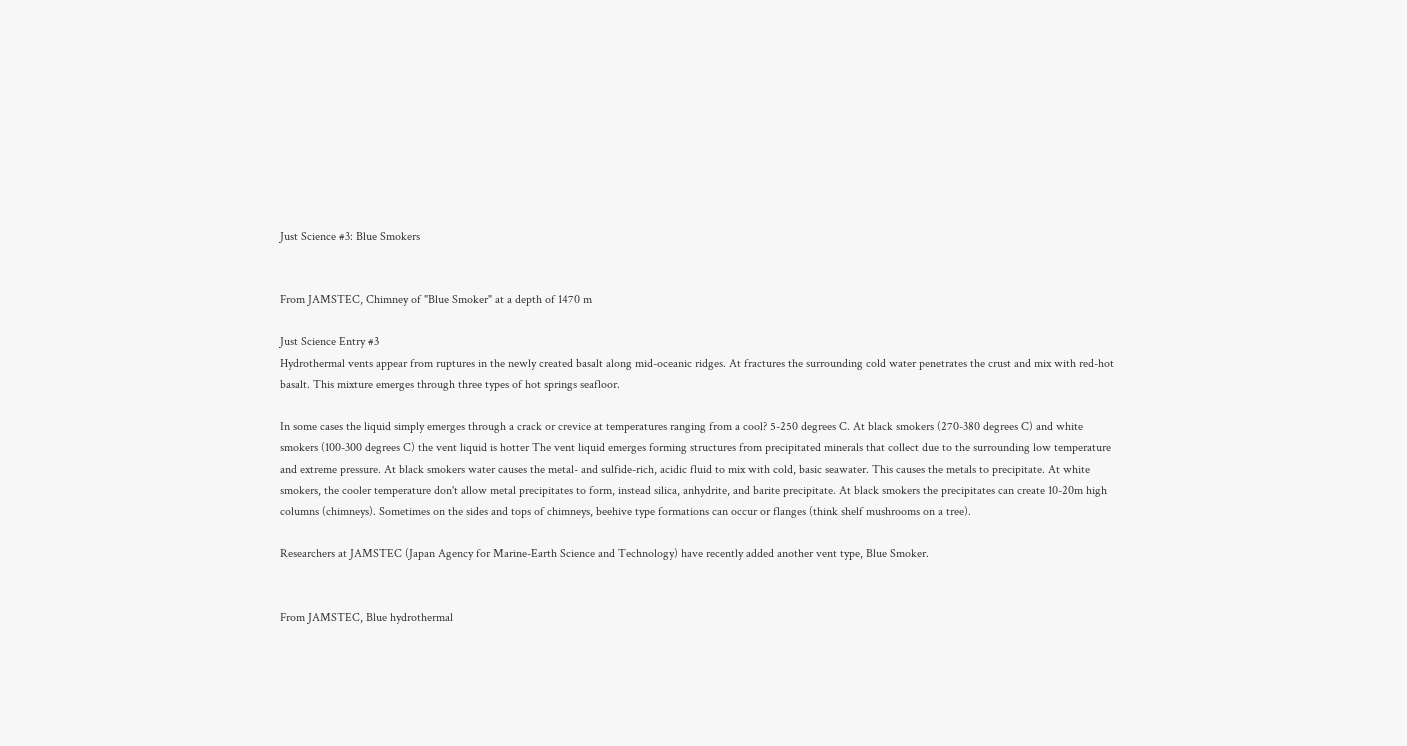Just Science #3: Blue Smokers


From JAMSTEC, Chimney of "Blue Smoker" at a depth of 1470 m

Just Science Entry #3
Hydrothermal vents appear from ruptures in the newly created basalt along mid-oceanic ridges. At fractures the surrounding cold water penetrates the crust and mix with red-hot basalt. This mixture emerges through three types of hot springs seafloor.

In some cases the liquid simply emerges through a crack or crevice at temperatures ranging from a cool? 5-250 degrees C. At black smokers (270-380 degrees C) and white smokers (100-300 degrees C) the vent liquid is hotter The vent liquid emerges forming structures from precipitated minerals that collect due to the surrounding low temperature and extreme pressure. At black smokers water causes the metal- and sulfide-rich, acidic fluid to mix with cold, basic seawater. This causes the metals to precipitate. At white smokers, the cooler temperature don't allow metal precipitates to form, instead silica, anhydrite, and barite precipitate. At black smokers the precipitates can create 10-20m high columns (chimneys). Sometimes on the sides and tops of chimneys, beehive type formations can occur or flanges (think shelf mushrooms on a tree).

Researchers at JAMSTEC (Japan Agency for Marine-Earth Science and Technology) have recently added another vent type, Blue Smoker.


From JAMSTEC, Blue hydrothermal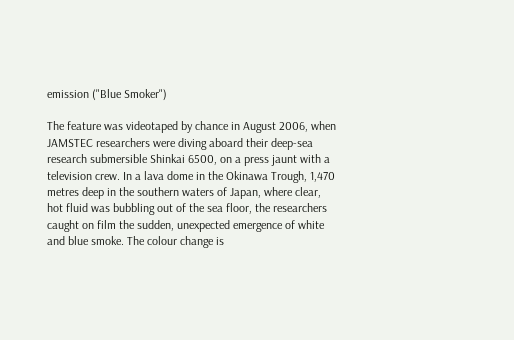emission ("Blue Smoker")

The feature was videotaped by chance in August 2006, when JAMSTEC researchers were diving aboard their deep-sea research submersible Shinkai 6500, on a press jaunt with a television crew. In a lava dome in the Okinawa Trough, 1,470 metres deep in the southern waters of Japan, where clear, hot fluid was bubbling out of the sea floor, the researchers caught on film the sudden, unexpected emergence of white and blue smoke. The colour change is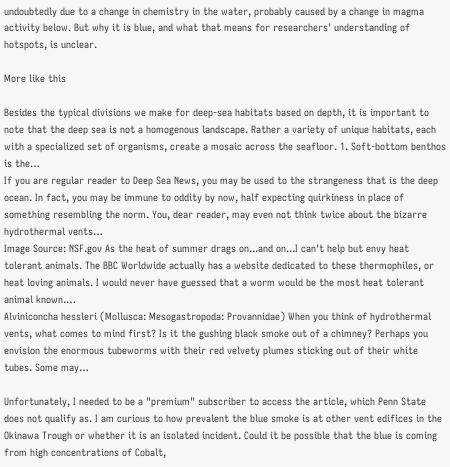undoubtedly due to a change in chemistry in the water, probably caused by a change in magma activity below. But why it is blue, and what that means for researchers' understanding of hotspots, is unclear.

More like this

Besides the typical divisions we make for deep-sea habitats based on depth, it is important to note that the deep sea is not a homogenous landscape. Rather a variety of unique habitats, each with a specialized set of organisms, create a mosaic across the seafloor. 1. Soft-bottom benthos is the…
If you are regular reader to Deep Sea News, you may be used to the strangeness that is the deep ocean. In fact, you may be immune to oddity by now, half expecting quirkiness in place of something resembling the norm. You, dear reader, may even not think twice about the bizarre hydrothermal vents…
Image Source: NSF.gov As the heat of summer drags on...and on...I can't help but envy heat tolerant animals. The BBC Worldwide actually has a website dedicated to these thermophiles, or heat loving animals. I would never have guessed that a worm would be the most heat tolerant animal known.…
Alviniconcha hessleri (Mollusca: Mesogastropoda: Provannidae) When you think of hydrothermal vents, what comes to mind first? Is it the gushing black smoke out of a chimney? Perhaps you envision the enormous tubeworms with their red velvety plumes sticking out of their white tubes. Some may…

Unfortunately, I needed to be a "premium" subscriber to access the article, which Penn State does not qualify as. I am curious to how prevalent the blue smoke is at other vent edifices in the Okinawa Trough or whether it is an isolated incident. Could it be possible that the blue is coming from high concentrations of Cobalt,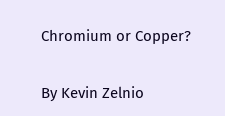Chromium or Copper?

By Kevin Zelnio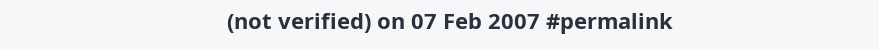(not verified) on 07 Feb 2007 #permalink